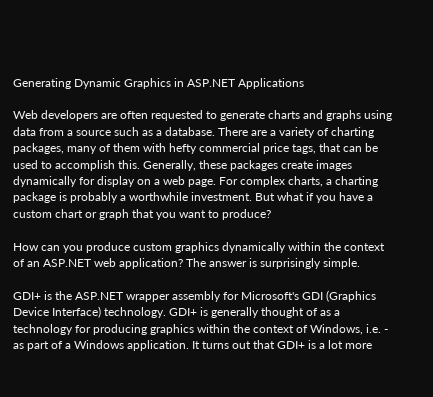Generating Dynamic Graphics in ASP.NET Applications

Web developers are often requested to generate charts and graphs using data from a source such as a database. There are a variety of charting packages, many of them with hefty commercial price tags, that can be used to accomplish this. Generally, these packages create images dynamically for display on a web page. For complex charts, a charting package is probably a worthwhile investment. But what if you have a custom chart or graph that you want to produce?

How can you produce custom graphics dynamically within the context of an ASP.NET web application? The answer is surprisingly simple.

GDI+ is the ASP.NET wrapper assembly for Microsoft's GDI (Graphics Device Interface) technology. GDI+ is generally thought of as a technology for producing graphics within the context of Windows, i.e. - as part of a Windows application. It turns out that GDI+ is a lot more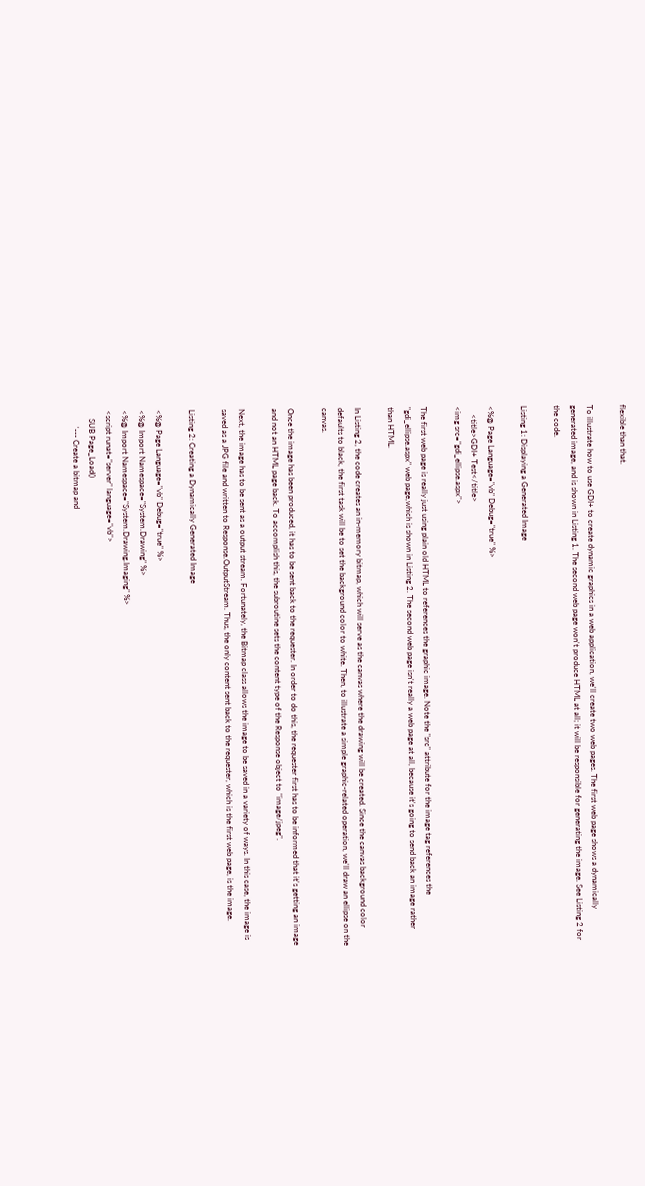flexible than that.

To illustrate how to use GDI+ to create dynamic graphics in a web application, we'll create two web pages. The first web page shows a dynamically generated image, and is shown in Listing 1. The second web page won't produce HTML at all; it will be responsible for generating the image. See Listing 2 for the code.

Listing 1: Displaying a Generated Image

<%@ Page Language="vb" Debug="true" %>
    <title>GDI+ Test</title>
<img src="gdi_ellipse.aspx">

The first web page is really just using plain old HTML to references the graphic image. Note the "src" attribute for the image tag references the "gdi_ellipse.aspx" web page,which is shown in Listing 2. The second web page isn't really a web page at all, because it's going to send back an image rather than HTML.

In Listing 2, the code creates an in-memory bitmap, which will serve as the canvas where the drawing will be created. Since the canvas background color defaults to black, the first task will be to set the background color to white. Then, to illustrate a simple graphic-related operation, we'll draw an ellipse on the canvas.

Once the image has been produced, it has to be sent back to the requester. In order to do this, the requester first has to be informed that it's getting an image and not an HTML page back. To accomplish this, the subroutine sets the content type of the Response object to "image/jpeg".

Next, the image has to be sent as a output stream. Fortunately, the Bitmap class allows the image to be saved in a variety of ways. In this case, the image is saved as a JPG file and written to Response.OutputStream. Thus, the only content sent back to the requester, which is the first web page, is the image.

Listing 2: Creating a Dynamically Generated Image

<%@ Page Language="vb" Debug="true" %>
<%@ Import Namespace="System.Drawing" %>
<%@ Import Namespace="System.Drawing.Imaging" %>
<script runat="server" language="vb">
    SUB Page_Load()
        '--- Create a bitmap and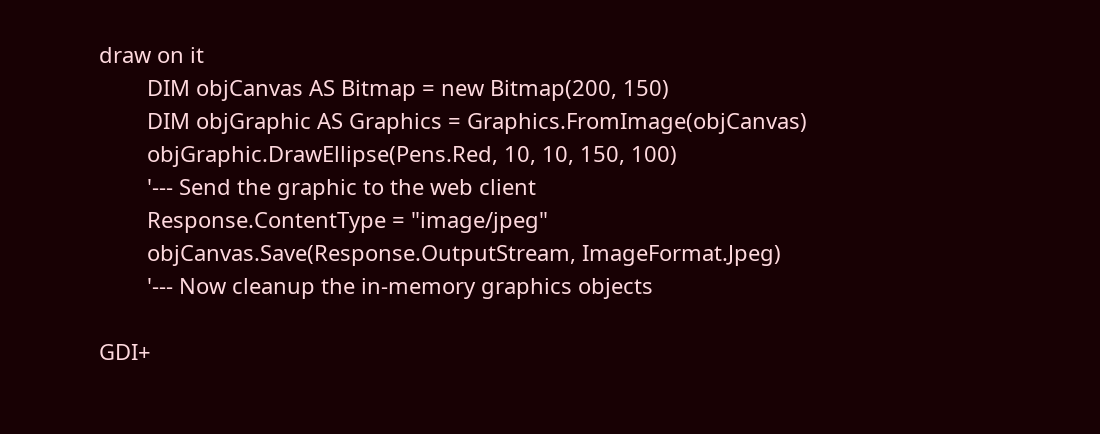draw on it
        DIM objCanvas AS Bitmap = new Bitmap(200, 150)
        DIM objGraphic AS Graphics = Graphics.FromImage(objCanvas)
        objGraphic.DrawEllipse(Pens.Red, 10, 10, 150, 100)
        '--- Send the graphic to the web client
        Response.ContentType = "image/jpeg"
        objCanvas.Save(Response.OutputStream, ImageFormat.Jpeg)
        '--- Now cleanup the in-memory graphics objects

GDI+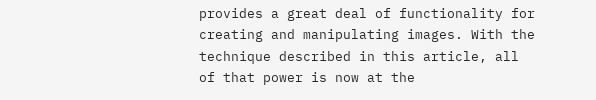provides a great deal of functionality for creating and manipulating images. With the technique described in this article, all of that power is now at the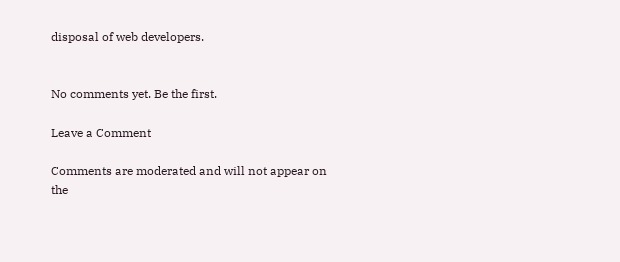disposal of web developers.


No comments yet. Be the first.

Leave a Comment

Comments are moderated and will not appear on the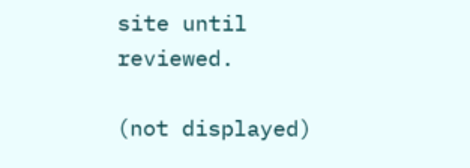site until reviewed.

(not displayed)